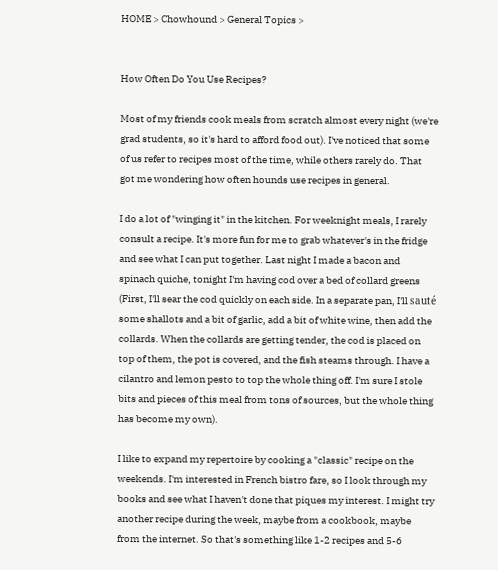HOME > Chowhound > General Topics >


How Often Do You Use Recipes?

Most of my friends cook meals from scratch almost every night (we're grad students, so it's hard to afford food out). I've noticed that some of us refer to recipes most of the time, while others rarely do. That got me wondering how often hounds use recipes in general.

I do a lot of "winging it" in the kitchen. For weeknight meals, I rarely consult a recipe. It's more fun for me to grab whatever's in the fridge and see what I can put together. Last night I made a bacon and spinach quiche, tonight I'm having cod over a bed of collard greens (First, I'll sear the cod quickly on each side. In a separate pan, I'll sauté some shallots and a bit of garlic, add a bit of white wine, then add the collards. When the collards are getting tender, the cod is placed on top of them, the pot is covered, and the fish steams through. I have a cilantro and lemon pesto to top the whole thing off. I'm sure I stole bits and pieces of this meal from tons of sources, but the whole thing has become my own).

I like to expand my repertoire by cooking a "classic" recipe on the weekends. I'm interested in French bistro fare, so I look through my books and see what I haven't done that piques my interest. I might try another recipe during the week, maybe from a cookbook, maybe from the internet. So that's something like 1-2 recipes and 5-6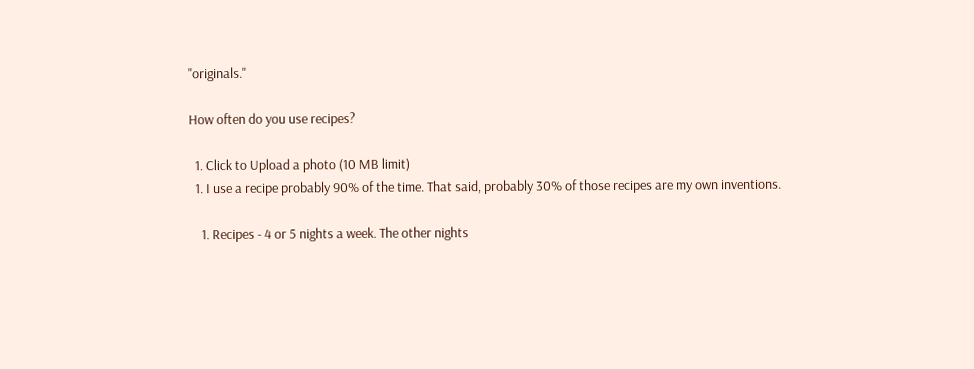"originals."

How often do you use recipes?

  1. Click to Upload a photo (10 MB limit)
  1. I use a recipe probably 90% of the time. That said, probably 30% of those recipes are my own inventions.

    1. Recipes - 4 or 5 nights a week. The other nights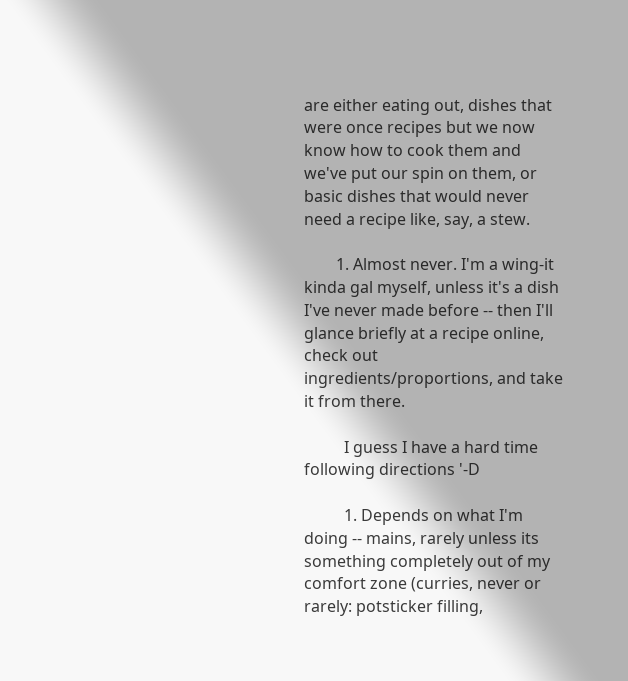are either eating out, dishes that were once recipes but we now know how to cook them and we've put our spin on them, or basic dishes that would never need a recipe like, say, a stew.

        1. Almost never. I'm a wing-it kinda gal myself, unless it's a dish I've never made before -- then I'll glance briefly at a recipe online, check out ingredients/proportions, and take it from there.

          I guess I have a hard time following directions '-D

          1. Depends on what I'm doing -- mains, rarely unless its something completely out of my comfort zone (curries, never or rarely: potsticker filling,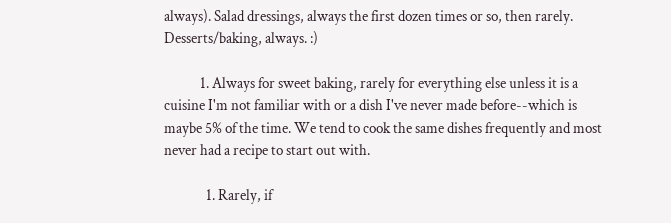always). Salad dressings, always the first dozen times or so, then rarely. Desserts/baking, always. :)

            1. Always for sweet baking, rarely for everything else unless it is a cuisine I'm not familiar with or a dish I've never made before--which is maybe 5% of the time. We tend to cook the same dishes frequently and most never had a recipe to start out with.

              1. Rarely, if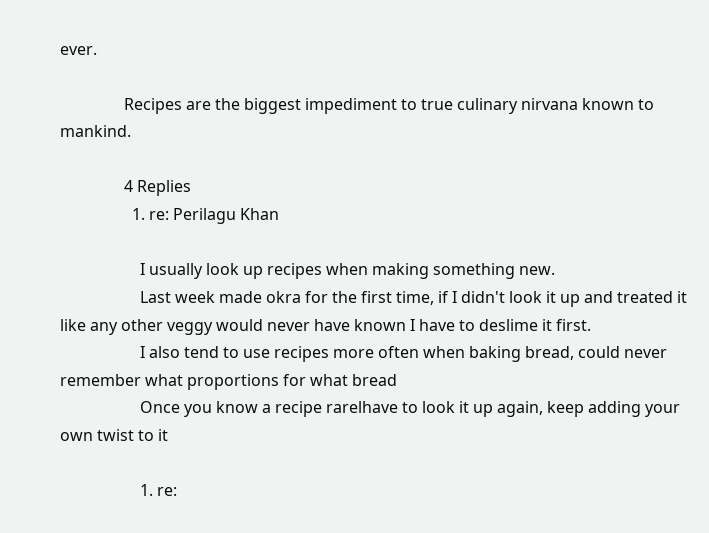ever.

                Recipes are the biggest impediment to true culinary nirvana known to mankind.

                4 Replies
                  1. re: Perilagu Khan

                    I usually look up recipes when making something new.
                    Last week made okra for the first time, if I didn't look it up and treated it like any other veggy would never have known I have to deslime it first.
                    I also tend to use recipes more often when baking bread, could never remember what proportions for what bread
                    Once you know a recipe rarelhave to look it up again, keep adding your own twist to it

                    1. re: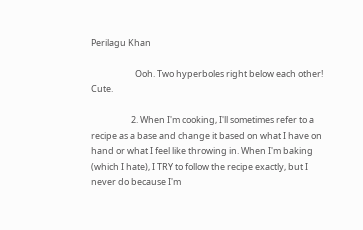Perilagu Khan

                      Ooh. Two hyperboles right below each other! Cute.

                    2. When I'm cooking, I'll sometimes refer to a recipe as a base and change it based on what I have on hand or what I feel like throwing in. When I'm baking (which I hate), I TRY to follow the recipe exactly, but I never do because I'm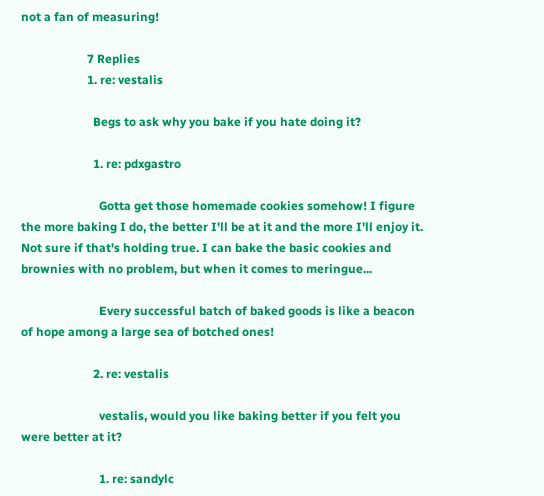not a fan of measuring!

                      7 Replies
                      1. re: vestalis

                        Begs to ask why you bake if you hate doing it?

                        1. re: pdxgastro

                          Gotta get those homemade cookies somehow! I figure the more baking I do, the better I'll be at it and the more I'll enjoy it. Not sure if that's holding true. I can bake the basic cookies and brownies with no problem, but when it comes to meringue...

                          Every successful batch of baked goods is like a beacon of hope among a large sea of botched ones!

                        2. re: vestalis

                          vestalis, would you like baking better if you felt you were better at it?

                          1. re: sandylc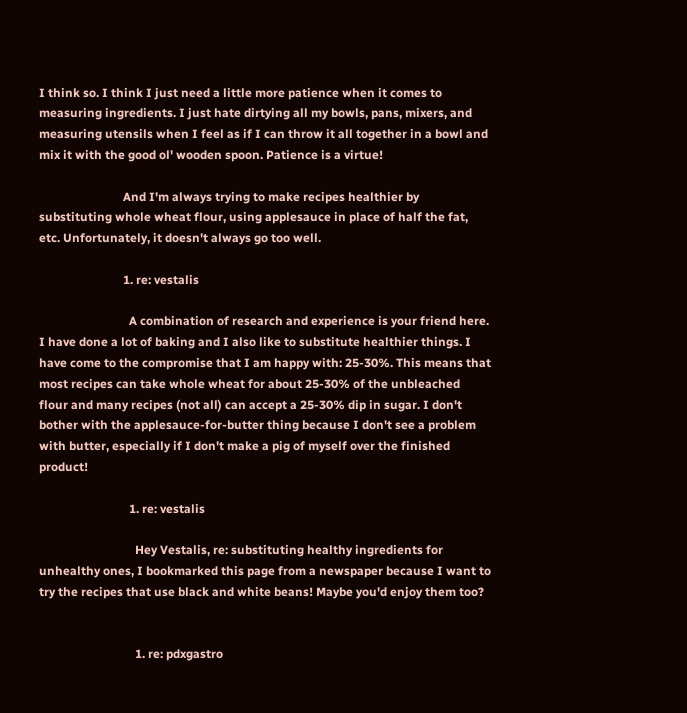I think so. I think I just need a little more patience when it comes to measuring ingredients. I just hate dirtying all my bowls, pans, mixers, and measuring utensils when I feel as if I can throw it all together in a bowl and mix it with the good ol' wooden spoon. Patience is a virtue!

                            And I'm always trying to make recipes healthier by substituting whole wheat flour, using applesauce in place of half the fat, etc. Unfortunately, it doesn't always go too well.

                            1. re: vestalis

                              A combination of research and experience is your friend here. I have done a lot of baking and I also like to substitute healthier things. I have come to the compromise that I am happy with: 25-30%. This means that most recipes can take whole wheat for about 25-30% of the unbleached flour and many recipes (not all) can accept a 25-30% dip in sugar. I don't bother with the applesauce-for-butter thing because I don't see a problem with butter, especially if I don't make a pig of myself over the finished product!

                              1. re: vestalis

                                Hey Vestalis, re: substituting healthy ingredients for unhealthy ones, I bookmarked this page from a newspaper because I want to try the recipes that use black and white beans! Maybe you'd enjoy them too?


                                1. re: pdxgastro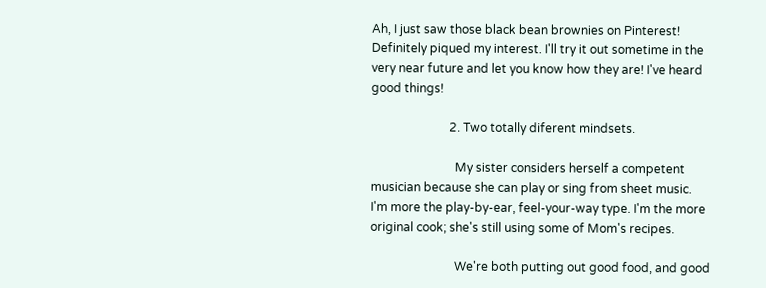Ah, I just saw those black bean brownies on Pinterest! Definitely piqued my interest. I'll try it out sometime in the very near future and let you know how they are! I've heard good things!

                          2. Two totally diferent mindsets.

                            My sister considers herself a competent musician because she can play or sing from sheet music. I'm more the play-by-ear, feel-your-way type. I'm the more original cook; she's still using some of Mom's recipes.

                            We're both putting out good food, and good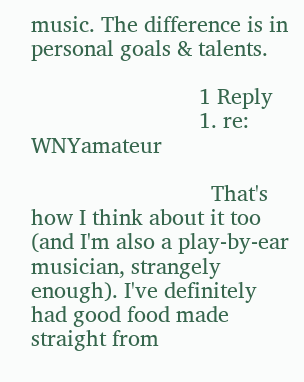music. The difference is in personal goals & talents.

                            1 Reply
                            1. re: WNYamateur

                              That's how I think about it too (and I'm also a play-by-ear musician, strangely enough). I've definitely had good food made straight from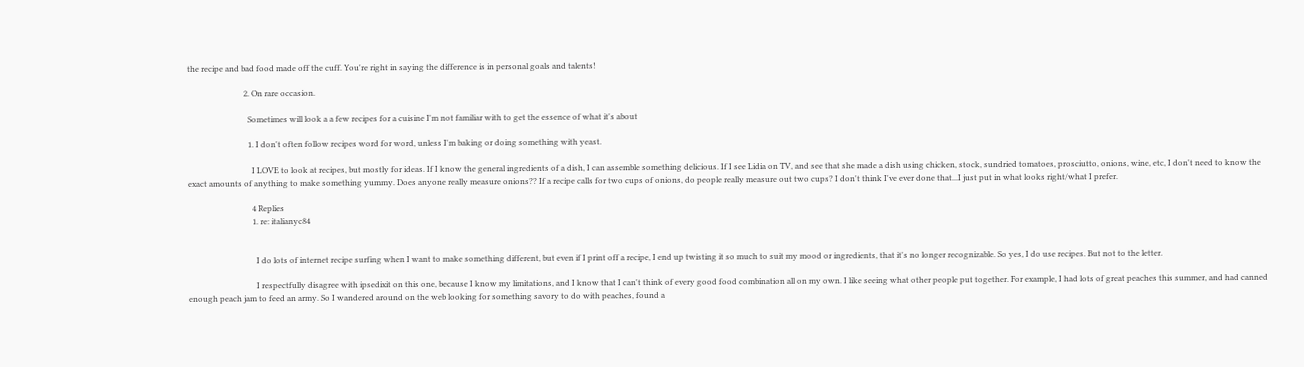the recipe and bad food made off the cuff. You're right in saying the difference is in personal goals and talents!

                            2. On rare occasion.

                              Sometimes will look a a few recipes for a cuisine I'm not familiar with to get the essence of what it's about

                              1. I don't often follow recipes word for word, unless I'm baking or doing something with yeast.

                                I LOVE to look at recipes, but mostly for ideas. If I know the general ingredients of a dish, I can assemble something delicious. If I see Lidia on TV, and see that she made a dish using chicken, stock, sundried tomatoes, prosciutto, onions, wine, etc, I don't need to know the exact amounts of anything to make something yummy. Does anyone really measure onions?? If a recipe calls for two cups of onions, do people really measure out two cups? I don't think I've ever done that...I just put in what looks right/what I prefer.

                                4 Replies
                                1. re: italianyc84


                                  I do lots of internet recipe surfing when I want to make something different, but even if I print off a recipe, I end up twisting it so much to suit my mood or ingredients, that it's no longer recognizable. So yes, I do use recipes. But not to the letter.

                                  I respectfully disagree with ipsedixit on this one, because I know my limitations, and I know that I can't think of every good food combination all on my own. I like seeing what other people put together. For example, I had lots of great peaches this summer, and had canned enough peach jam to feed an army. So I wandered around on the web looking for something savory to do with peaches, found a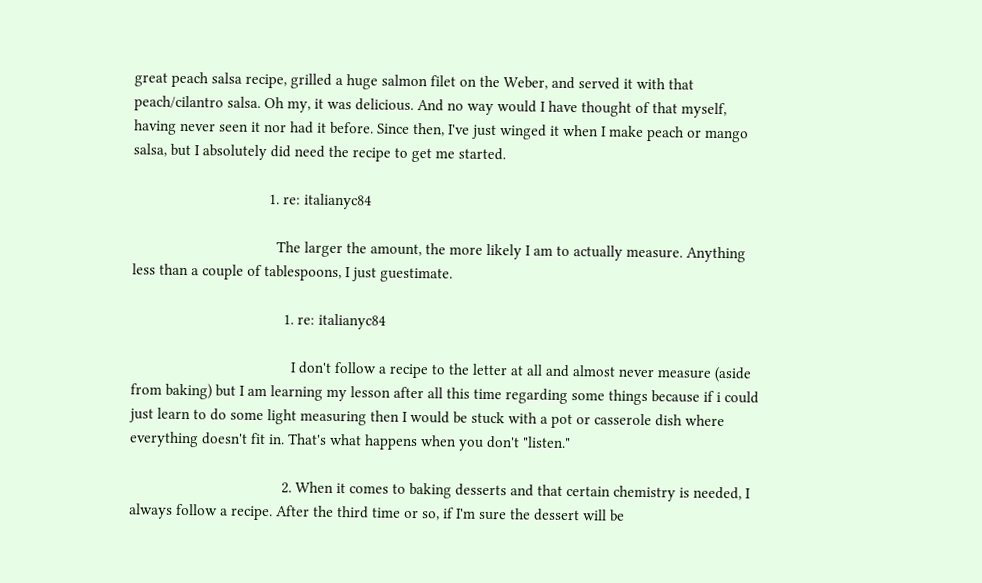great peach salsa recipe, grilled a huge salmon filet on the Weber, and served it with that peach/cilantro salsa. Oh my, it was delicious. And no way would I have thought of that myself, having never seen it nor had it before. Since then, I've just winged it when I make peach or mango salsa, but I absolutely did need the recipe to get me started.

                                  1. re: italianyc84

                                    The larger the amount, the more likely I am to actually measure. Anything less than a couple of tablespoons, I just guestimate.

                                      1. re: italianyc84

                                        I don't follow a recipe to the letter at all and almost never measure (aside from baking) but I am learning my lesson after all this time regarding some things because if i could just learn to do some light measuring then I would be stuck with a pot or casserole dish where everything doesn't fit in. That's what happens when you don't "listen."

                                      2. When it comes to baking desserts and that certain chemistry is needed, I always follow a recipe. After the third time or so, if I'm sure the dessert will be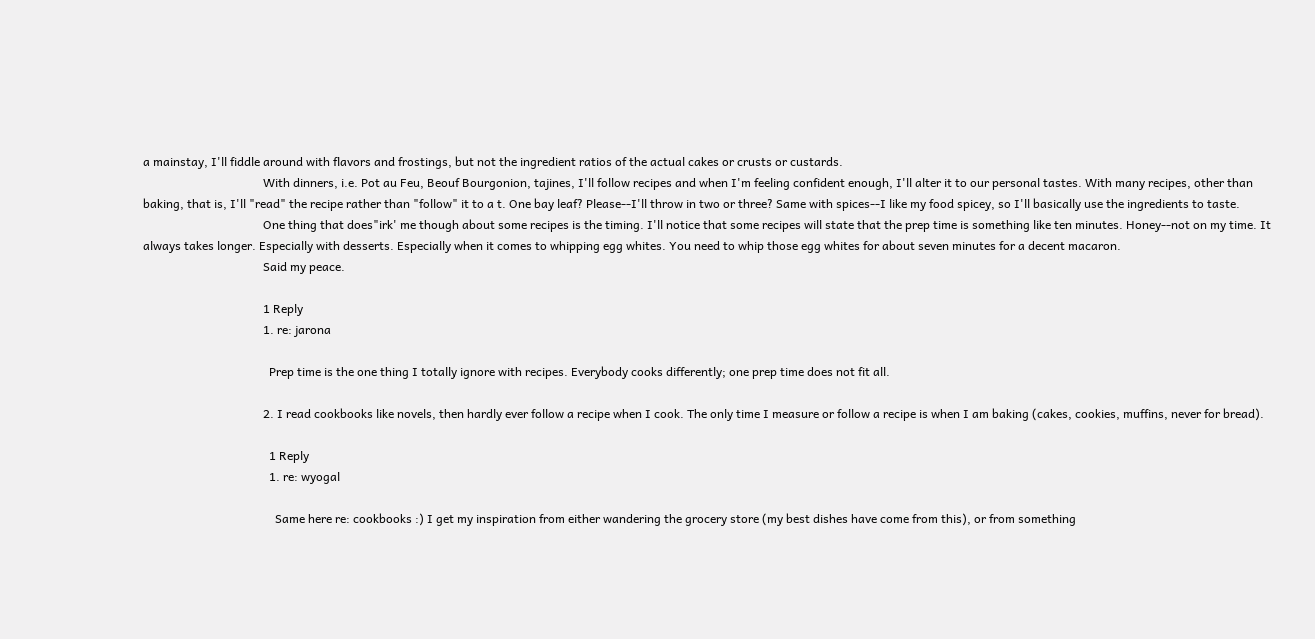a mainstay, I'll fiddle around with flavors and frostings, but not the ingredient ratios of the actual cakes or crusts or custards.
                                        With dinners, i.e. Pot au Feu, Beouf Bourgonion, tajines, I'll follow recipes and when I'm feeling confident enough, I'll alter it to our personal tastes. With many recipes, other than baking, that is, I'll "read" the recipe rather than "follow" it to a t. One bay leaf? Please--I'll throw in two or three? Same with spices--I like my food spicey, so I'll basically use the ingredients to taste.
                                        One thing that does"irk' me though about some recipes is the timing. I'll notice that some recipes will state that the prep time is something like ten minutes. Honey--not on my time. It always takes longer. Especially with desserts. Especially when it comes to whipping egg whites. You need to whip those egg whites for about seven minutes for a decent macaron.
                                        Said my peace.

                                        1 Reply
                                        1. re: jarona

                                          Prep time is the one thing I totally ignore with recipes. Everybody cooks differently; one prep time does not fit all.

                                        2. I read cookbooks like novels, then hardly ever follow a recipe when I cook. The only time I measure or follow a recipe is when I am baking (cakes, cookies, muffins, never for bread).

                                          1 Reply
                                          1. re: wyogal

                                            Same here re: cookbooks :) I get my inspiration from either wandering the grocery store (my best dishes have come from this), or from something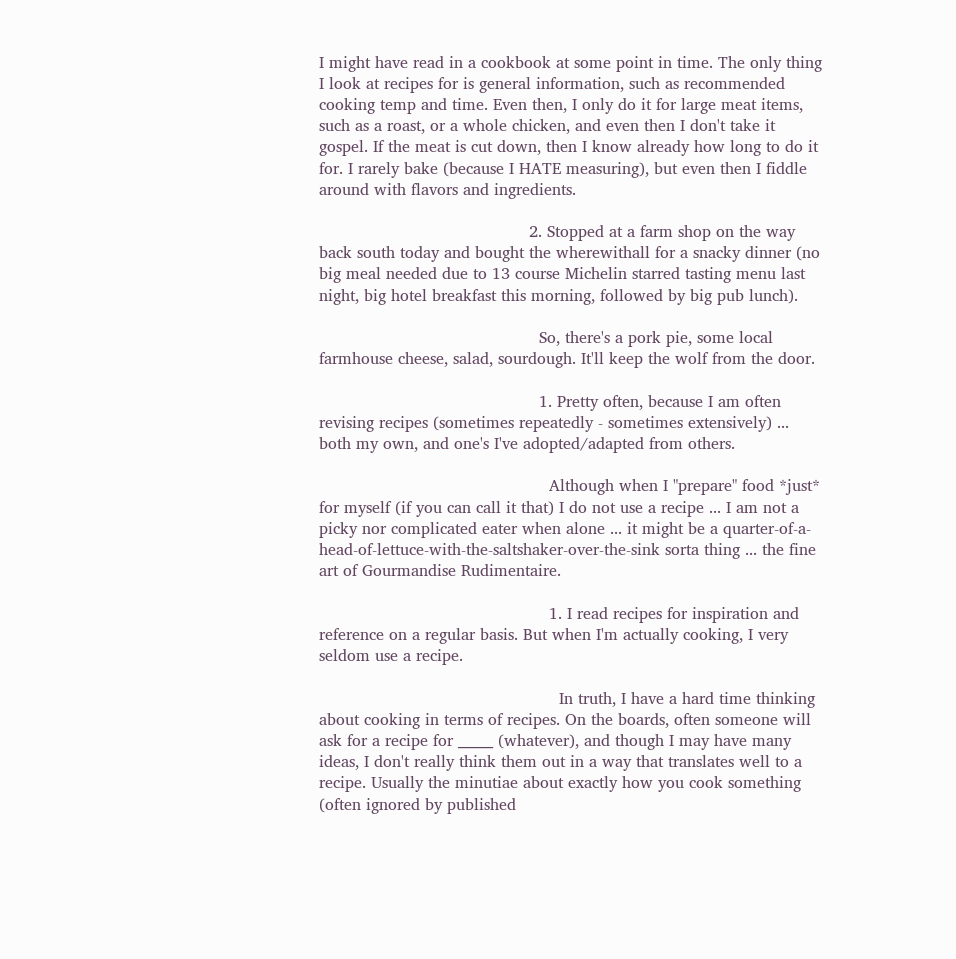I might have read in a cookbook at some point in time. The only thing I look at recipes for is general information, such as recommended cooking temp and time. Even then, I only do it for large meat items, such as a roast, or a whole chicken, and even then I don't take it gospel. If the meat is cut down, then I know already how long to do it for. I rarely bake (because I HATE measuring), but even then I fiddle around with flavors and ingredients.

                                          2. Stopped at a farm shop on the way back south today and bought the wherewithall for a snacky dinner (no big meal needed due to 13 course Michelin starred tasting menu last night, big hotel breakfast this morning, followed by big pub lunch).

                                            So, there's a pork pie, some local farmhouse cheese, salad, sourdough. It'll keep the wolf from the door.

                                            1. Pretty often, because I am often revising recipes (sometimes repeatedly - sometimes extensively) ... both my own, and one's I've adopted/adapted from others.

                                              Although when I "prepare" food *just* for myself (if you can call it that) I do not use a recipe ... I am not a picky nor complicated eater when alone ... it might be a quarter-of-a-head-of-lettuce-with-the-saltshaker-over-the-sink sorta thing ... the fine art of Gourmandise Rudimentaire.

                                              1. I read recipes for inspiration and reference on a regular basis. But when I'm actually cooking, I very seldom use a recipe.

                                                In truth, I have a hard time thinking about cooking in terms of recipes. On the boards, often someone will ask for a recipe for _____ (whatever), and though I may have many ideas, I don't really think them out in a way that translates well to a recipe. Usually the minutiae about exactly how you cook something (often ignored by published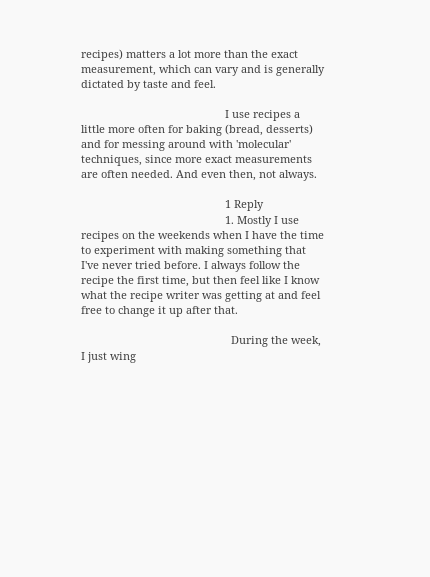recipes) matters a lot more than the exact measurement, which can vary and is generally dictated by taste and feel.

                                                I use recipes a little more often for baking (bread, desserts) and for messing around with 'molecular' techniques, since more exact measurements are often needed. And even then, not always.

                                                1 Reply
                                                1. Mostly I use recipes on the weekends when I have the time to experiment with making something that I've never tried before. I always follow the recipe the first time, but then feel like I know what the recipe writer was getting at and feel free to change it up after that.

                                                  During the week, I just wing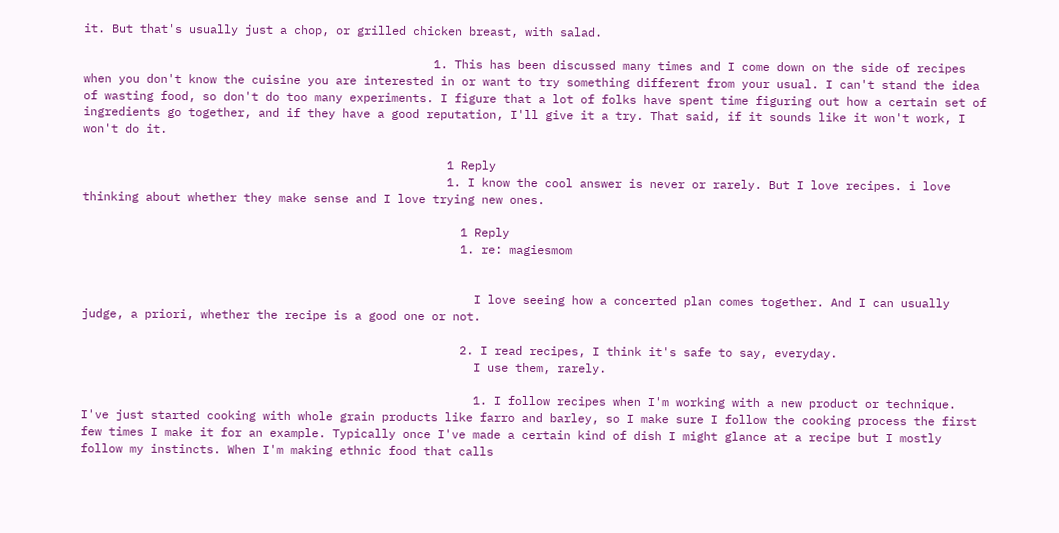it. But that's usually just a chop, or grilled chicken breast, with salad.

                                                  1. This has been discussed many times and I come down on the side of recipes when you don't know the cuisine you are interested in or want to try something different from your usual. I can't stand the idea of wasting food, so don't do too many experiments. I figure that a lot of folks have spent time figuring out how a certain set of ingredients go together, and if they have a good reputation, I'll give it a try. That said, if it sounds like it won't work, I won't do it.

                                                    1 Reply
                                                    1. I know the cool answer is never or rarely. But I love recipes. i love thinking about whether they make sense and I love trying new ones.

                                                      1 Reply
                                                      1. re: magiesmom


                                                        I love seeing how a concerted plan comes together. And I can usually judge, a priori, whether the recipe is a good one or not.

                                                      2. I read recipes, I think it's safe to say, everyday.
                                                        I use them, rarely.

                                                        1. I follow recipes when I'm working with a new product or technique. I've just started cooking with whole grain products like farro and barley, so I make sure I follow the cooking process the first few times I make it for an example. Typically once I've made a certain kind of dish I might glance at a recipe but I mostly follow my instincts. When I'm making ethnic food that calls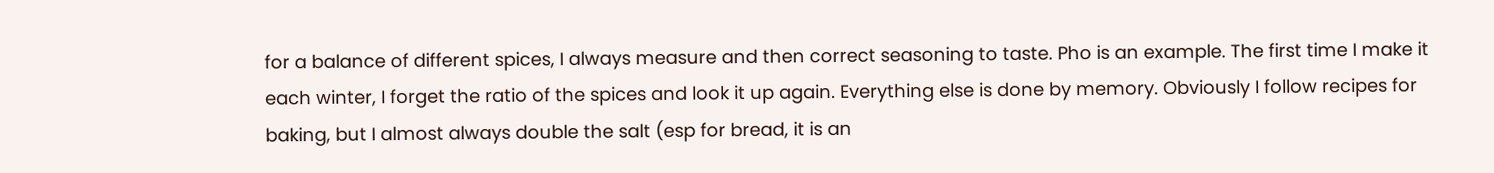for a balance of different spices, I always measure and then correct seasoning to taste. Pho is an example. The first time I make it each winter, I forget the ratio of the spices and look it up again. Everything else is done by memory. Obviously I follow recipes for baking, but I almost always double the salt (esp for bread, it is an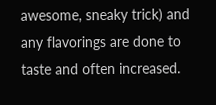awesome, sneaky trick) and any flavorings are done to taste and often increased.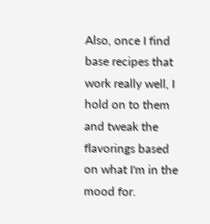Also, once I find base recipes that work really well, I hold on to them and tweak the flavorings based on what I'm in the mood for.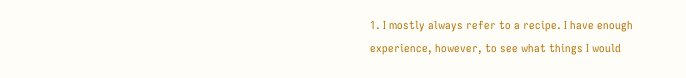1. I mostly always refer to a recipe. I have enough experience, however, to see what things I would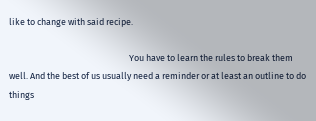like to change with said recipe.

                                                            You have to learn the rules to break them well. And the best of us usually need a reminder or at least an outline to do things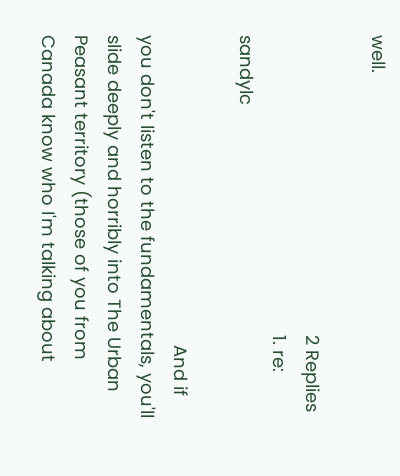well.

                                                            2 Replies
                                                            1. re: sandylc

                                                              And if you don't listen to the fundamentals, you'll slide deeply and horribly into The Urban Peasant territory (those of you from Canada know who I'm talking about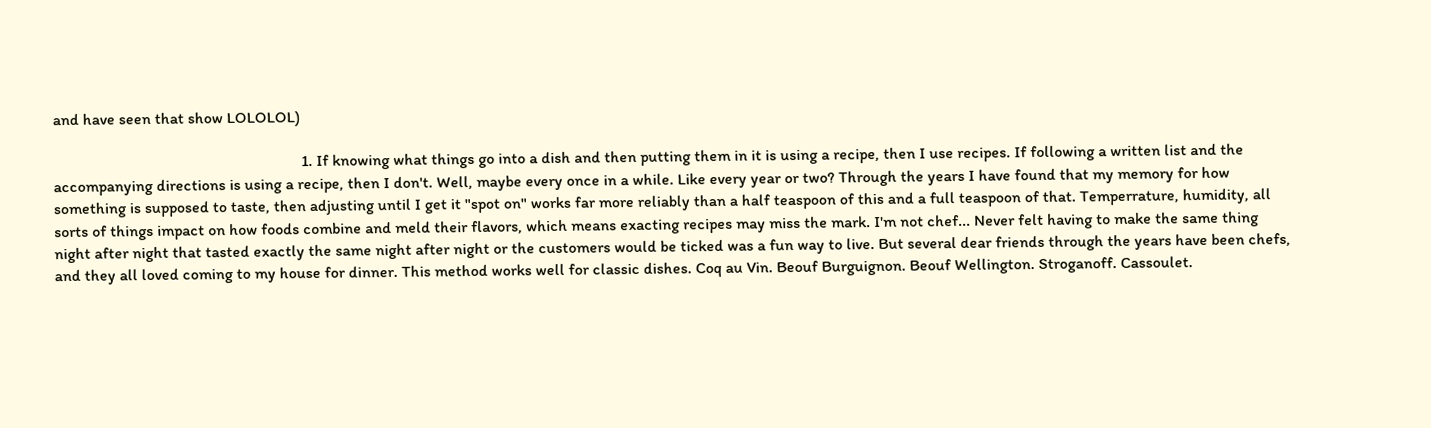and have seen that show LOLOLOL)

                                                              1. If knowing what things go into a dish and then putting them in it is using a recipe, then I use recipes. If following a written list and the accompanying directions is using a recipe, then I don't. Well, maybe every once in a while. Like every year or two? Through the years I have found that my memory for how something is supposed to taste, then adjusting until I get it "spot on" works far more reliably than a half teaspoon of this and a full teaspoon of that. Temperrature, humidity, all sorts of things impact on how foods combine and meld their flavors, which means exacting recipes may miss the mark. I'm not chef... Never felt having to make the same thing night after night that tasted exactly the same night after night or the customers would be ticked was a fun way to live. But several dear friends through the years have been chefs, and they all loved coming to my house for dinner. This method works well for classic dishes. Coq au Vin. Beouf Burguignon. Beouf Wellington. Stroganoff. Cassoulet.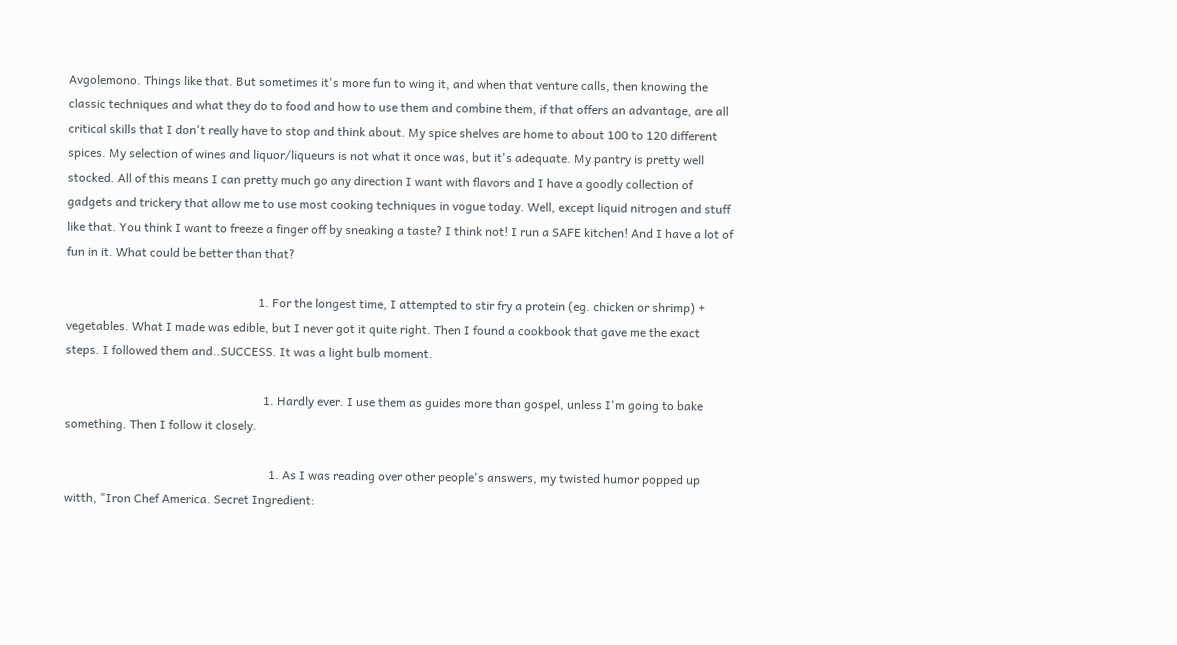Avgolemono. Things like that. But sometimes it's more fun to wing it, and when that venture calls, then knowing the classic techniques and what they do to food and how to use them and combine them, if that offers an advantage, are all critical skills that I don't really have to stop and think about. My spice shelves are home to about 100 to 120 different spices. My selection of wines and liquor/liqueurs is not what it once was, but it's adequate. My pantry is pretty well stocked. All of this means I can pretty much go any direction I want with flavors and I have a goodly collection of gadgets and trickery that allow me to use most cooking techniques in vogue today. Well, except liquid nitrogen and stuff like that. You think I want to freeze a finger off by sneaking a taste? I think not! I run a SAFE kitchen! And I have a lot of fun in it. What could be better than that?

                                                                1. For the longest time, I attempted to stir fry a protein (eg. chicken or shrimp) + vegetables. What I made was edible, but I never got it quite right. Then I found a cookbook that gave me the exact steps. I followed them and..SUCCESS. It was a light bulb moment.

                                                                  1. Hardly ever. I use them as guides more than gospel, unless I'm going to bake something. Then I follow it closely.

                                                                    1. As I was reading over other people's answers, my twisted humor popped up witth, "Iron Chef America. Secret Ingredient: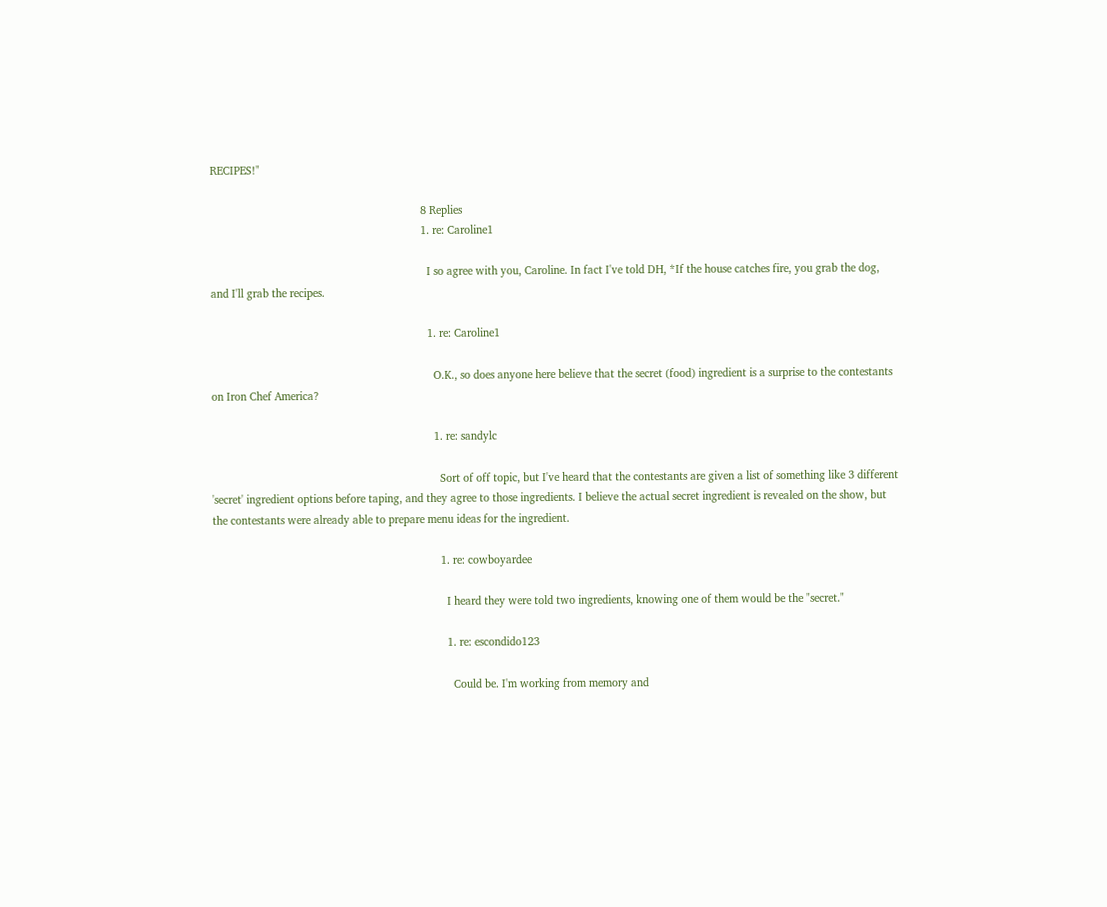RECIPES!"

                                                                      8 Replies
                                                                      1. re: Caroline1

                                                                        I so agree with you, Caroline. In fact I've told DH, *If the house catches fire, you grab the dog, and I'll grab the recipes.

                                                                        1. re: Caroline1

                                                                          O.K., so does anyone here believe that the secret (food) ingredient is a surprise to the contestants on Iron Chef America?

                                                                          1. re: sandylc

                                                                            Sort of off topic, but I've heard that the contestants are given a list of something like 3 different 'secret' ingredient options before taping, and they agree to those ingredients. I believe the actual secret ingredient is revealed on the show, but the contestants were already able to prepare menu ideas for the ingredient.

                                                                            1. re: cowboyardee

                                                                              I heard they were told two ingredients, knowing one of them would be the "secret."

                                                                              1. re: escondido123

                                                                                Could be. I'm working from memory and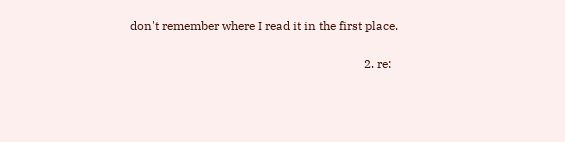don't remember where I read it in the first place.

                                                                              2. re: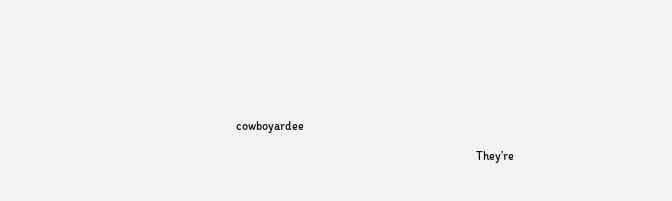cowboyardee

                                                                                They’re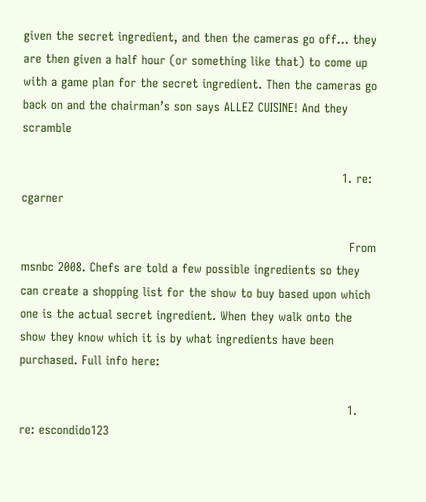given the secret ingredient, and then the cameras go off… they are then given a half hour (or something like that) to come up with a game plan for the secret ingredient. Then the cameras go back on and the chairman’s son says ALLEZ CUISINE! And they scramble

                                                                                1. re: cgarner

                                                                                  From msnbc 2008. Chefs are told a few possible ingredients so they can create a shopping list for the show to buy based upon which one is the actual secret ingredient. When they walk onto the show they know which it is by what ingredients have been purchased. Full info here:

                                                                                  1. re: escondido123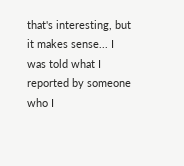that's interesting, but it makes sense... I was told what I reported by someone who I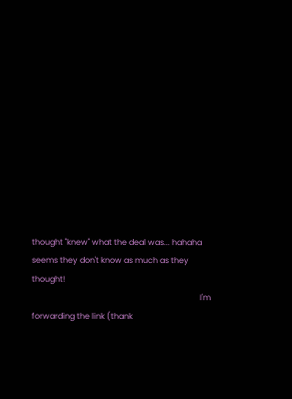thought "knew" what the deal was... hahaha seems they don't know as much as they thought!
                                                                                    I'm forwarding the link (thank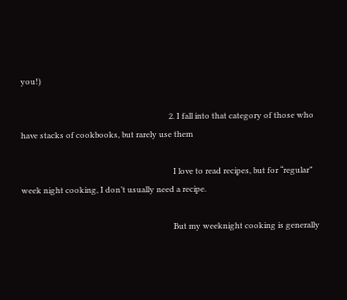you!)

                                                                          2. I fall into that category of those who have stacks of cookbooks, but rarely use them

                                                                            I love to read recipes, but for “regular” week night cooking, I don’t usually need a recipe.

                                                                            But my weeknight cooking is generally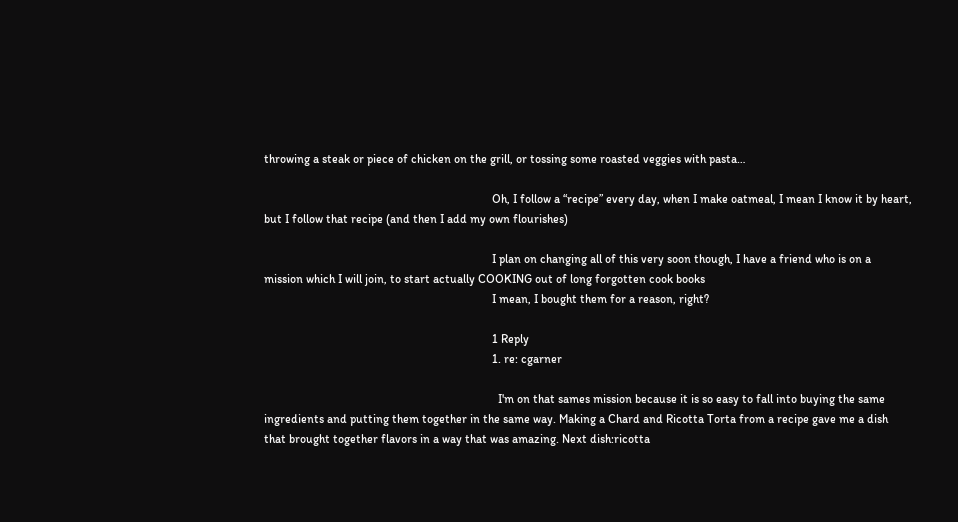throwing a steak or piece of chicken on the grill, or tossing some roasted veggies with pasta…

                                                                            Oh, I follow a “recipe” every day, when I make oatmeal, I mean I know it by heart, but I follow that recipe (and then I add my own flourishes)

                                                                            I plan on changing all of this very soon though, I have a friend who is on a mission which I will join, to start actually COOKING out of long forgotten cook books
                                                                            I mean, I bought them for a reason, right?

                                                                            1 Reply
                                                                            1. re: cgarner

                                                                              I'm on that sames mission because it is so easy to fall into buying the same ingredients and putting them together in the same way. Making a Chard and Ricotta Torta from a recipe gave me a dish that brought together flavors in a way that was amazing. Next dish:ricotta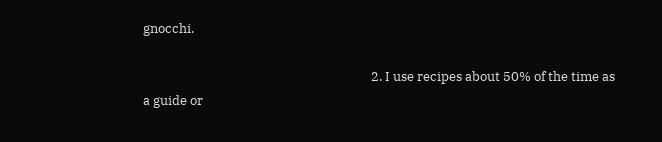gnocchi.

                                                                            2. I use recipes about 50% of the time as a guide or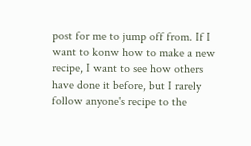post for me to jump off from. If I want to konw how to make a new recipe, I want to see how others have done it before, but I rarely follow anyone's recipe to the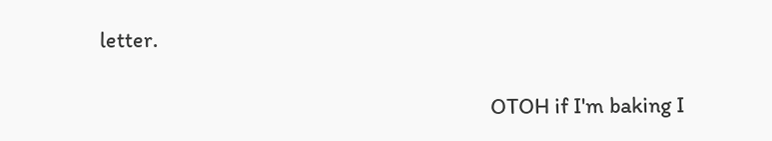letter.

                                                                              OTOH if I'm baking I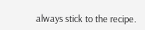always stick to the recipe.